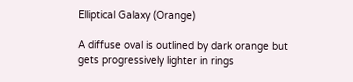Elliptical Galaxy (Orange)

A diffuse oval is outlined by dark orange but gets progressively lighter in rings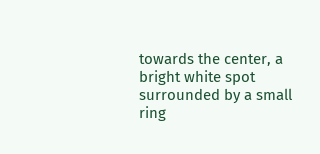towards the center, a bright white spot surrounded by a small ring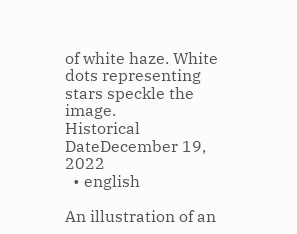of white haze. White dots representing stars speckle the image.
Historical DateDecember 19, 2022
  • english

An illustration of an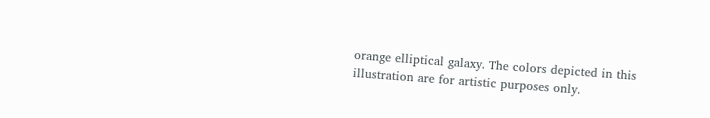orange elliptical galaxy. The colors depicted in this illustration are for artistic purposes only.